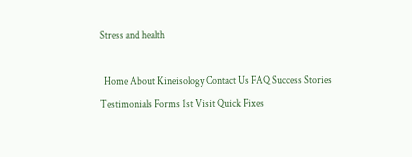Stress and health

  Home About Kineisology Contact Us FAQ Success Stories Testimonials Forms 1st Visit Quick Fixes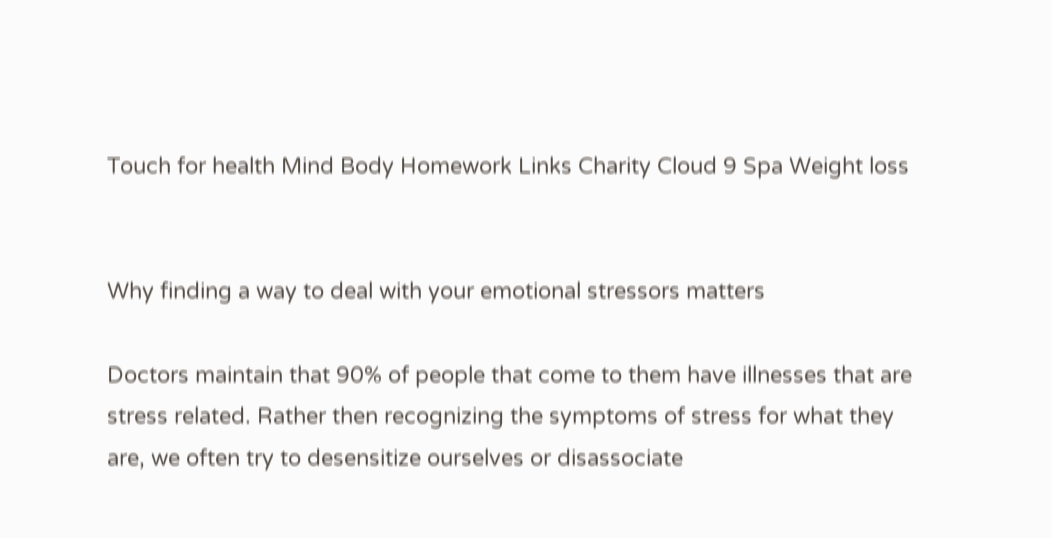Touch for health Mind Body Homework Links Charity Cloud 9 Spa Weight loss


Why finding a way to deal with your emotional stressors matters

Doctors maintain that 90% of people that come to them have illnesses that are stress related. Rather then recognizing the symptoms of stress for what they are, we often try to desensitize ourselves or disassociate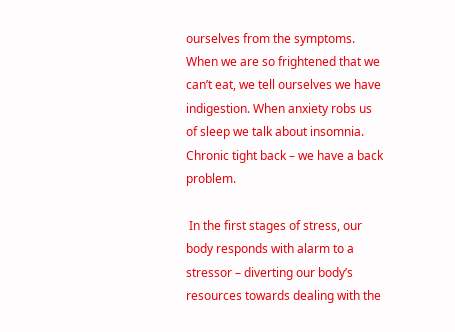ourselves from the symptoms. When we are so frightened that we can’t eat, we tell ourselves we have indigestion. When anxiety robs us of sleep we talk about insomnia. Chronic tight back – we have a back problem.

 In the first stages of stress, our body responds with alarm to a stressor – diverting our body’s resources towards dealing with the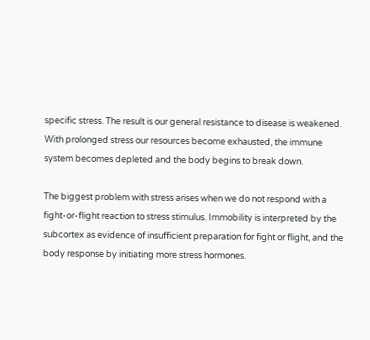specific stress. The result is our general resistance to disease is weakened. With prolonged stress our resources become exhausted, the immune system becomes depleted and the body begins to break down.

The biggest problem with stress arises when we do not respond with a fight-or-flight reaction to stress stimulus. Immobility is interpreted by the subcortex as evidence of insufficient preparation for fight or flight, and the body response by initiating more stress hormones.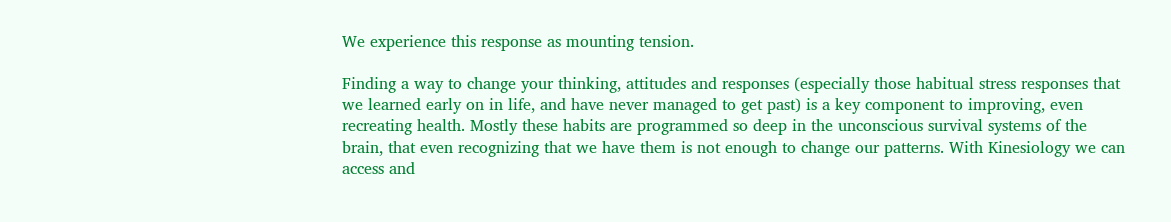We experience this response as mounting tension.

Finding a way to change your thinking, attitudes and responses (especially those habitual stress responses that we learned early on in life, and have never managed to get past) is a key component to improving, even recreating health. Mostly these habits are programmed so deep in the unconscious survival systems of the brain, that even recognizing that we have them is not enough to change our patterns. With Kinesiology we can access and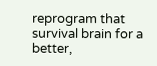reprogram that survival brain for a better,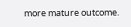more mature outcome.